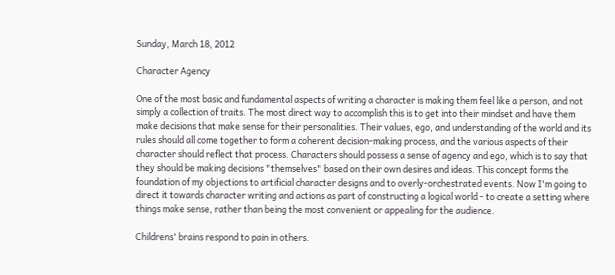Sunday, March 18, 2012

Character Agency

One of the most basic and fundamental aspects of writing a character is making them feel like a person, and not simply a collection of traits. The most direct way to accomplish this is to get into their mindset and have them make decisions that make sense for their personalities. Their values, ego, and understanding of the world and its rules should all come together to form a coherent decision-making process, and the various aspects of their character should reflect that process. Characters should possess a sense of agency and ego, which is to say that they should be making decisions "themselves" based on their own desires and ideas. This concept forms the foundation of my objections to artificial character designs and to overly-orchestrated events. Now I'm going to direct it towards character writing and actions as part of constructing a logical world - to create a setting where things make sense, rather than being the most convenient or appealing for the audience.

Childrens' brains respond to pain in others.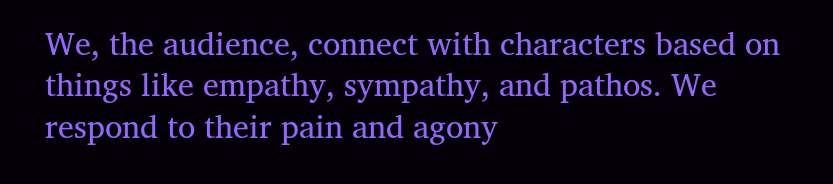We, the audience, connect with characters based on things like empathy, sympathy, and pathos. We respond to their pain and agony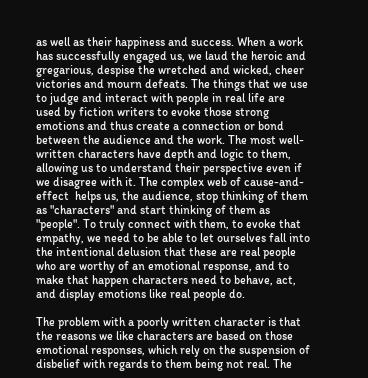as well as their happiness and success. When a work has successfully engaged us, we laud the heroic and gregarious, despise the wretched and wicked, cheer victories and mourn defeats. The things that we use to judge and interact with people in real life are used by fiction writers to evoke those strong emotions and thus create a connection or bond between the audience and the work. The most well-written characters have depth and logic to them, allowing us to understand their perspective even if we disagree with it. The complex web of cause-and-effect  helps us, the audience, stop thinking of them as "characters" and start thinking of them as "people". To truly connect with them, to evoke that empathy, we need to be able to let ourselves fall into the intentional delusion that these are real people who are worthy of an emotional response, and to make that happen characters need to behave, act, and display emotions like real people do.

The problem with a poorly written character is that the reasons we like characters are based on those emotional responses, which rely on the suspension of disbelief with regards to them being not real. The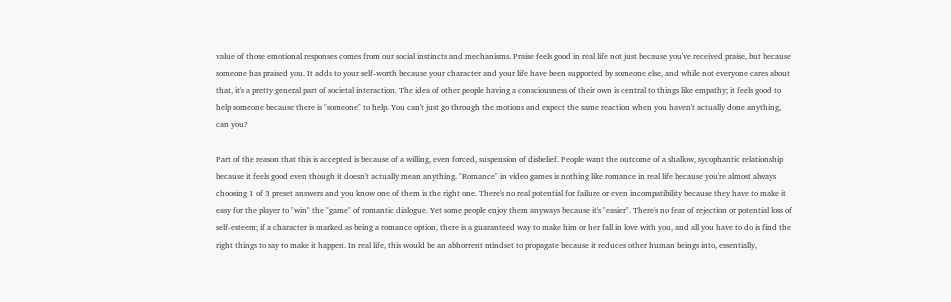value of those emotional responses comes from our social instincts and mechanisms. Praise feels good in real life not just because you've received praise, but because someone has praised you. It adds to your self-worth because your character and your life have been supported by someone else, and while not everyone cares about that, it's a pretty general part of societal interaction. The idea of other people having a consciousness of their own is central to things like empathy; it feels good to help someone because there is "someone" to help. You can't just go through the motions and expect the same reaction when you haven't actually done anything, can you?

Part of the reason that this is accepted is because of a willing, even forced, suspension of disbelief. People want the outcome of a shallow, sycophantic relationship because it feels good even though it doesn't actually mean anything. "Romance" in video games is nothing like romance in real life because you're almost always choosing 1 of 3 preset answers and you know one of them is the right one. There's no real potential for failure or even incompatibility because they have to make it easy for the player to "win" the "game" of romantic dialogue. Yet some people enjoy them anyways because it's "easier". There's no fear of rejection or potential loss of self-esteem; if a character is marked as being a romance option, there is a guaranteed way to make him or her fall in love with you, and all you have to do is find the right things to say to make it happen. In real life, this would be an abhorrent mindset to propagate because it reduces other human beings into, essentially,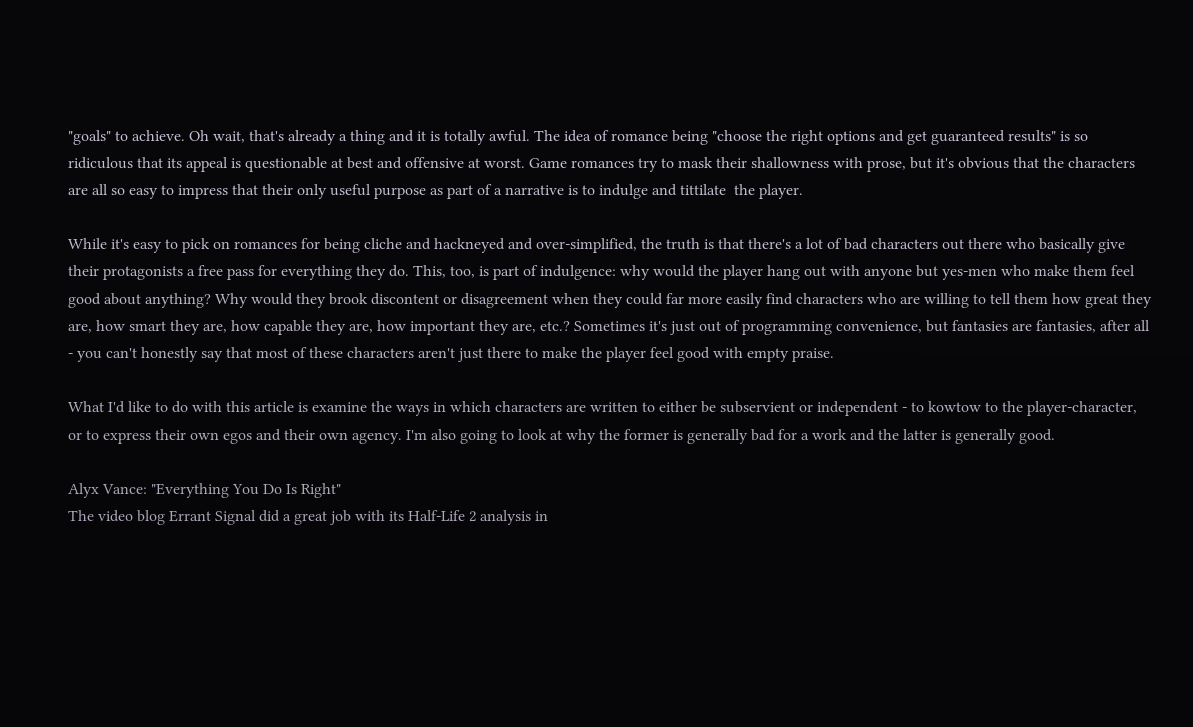"goals" to achieve. Oh wait, that's already a thing and it is totally awful. The idea of romance being "choose the right options and get guaranteed results" is so ridiculous that its appeal is questionable at best and offensive at worst. Game romances try to mask their shallowness with prose, but it's obvious that the characters are all so easy to impress that their only useful purpose as part of a narrative is to indulge and tittilate  the player.

While it's easy to pick on romances for being cliche and hackneyed and over-simplified, the truth is that there's a lot of bad characters out there who basically give their protagonists a free pass for everything they do. This, too, is part of indulgence: why would the player hang out with anyone but yes-men who make them feel good about anything? Why would they brook discontent or disagreement when they could far more easily find characters who are willing to tell them how great they are, how smart they are, how capable they are, how important they are, etc.? Sometimes it's just out of programming convenience, but fantasies are fantasies, after all - you can't honestly say that most of these characters aren't just there to make the player feel good with empty praise.

What I'd like to do with this article is examine the ways in which characters are written to either be subservient or independent - to kowtow to the player-character, or to express their own egos and their own agency. I'm also going to look at why the former is generally bad for a work and the latter is generally good.

Alyx Vance: "Everything You Do Is Right"
The video blog Errant Signal did a great job with its Half-Life 2 analysis in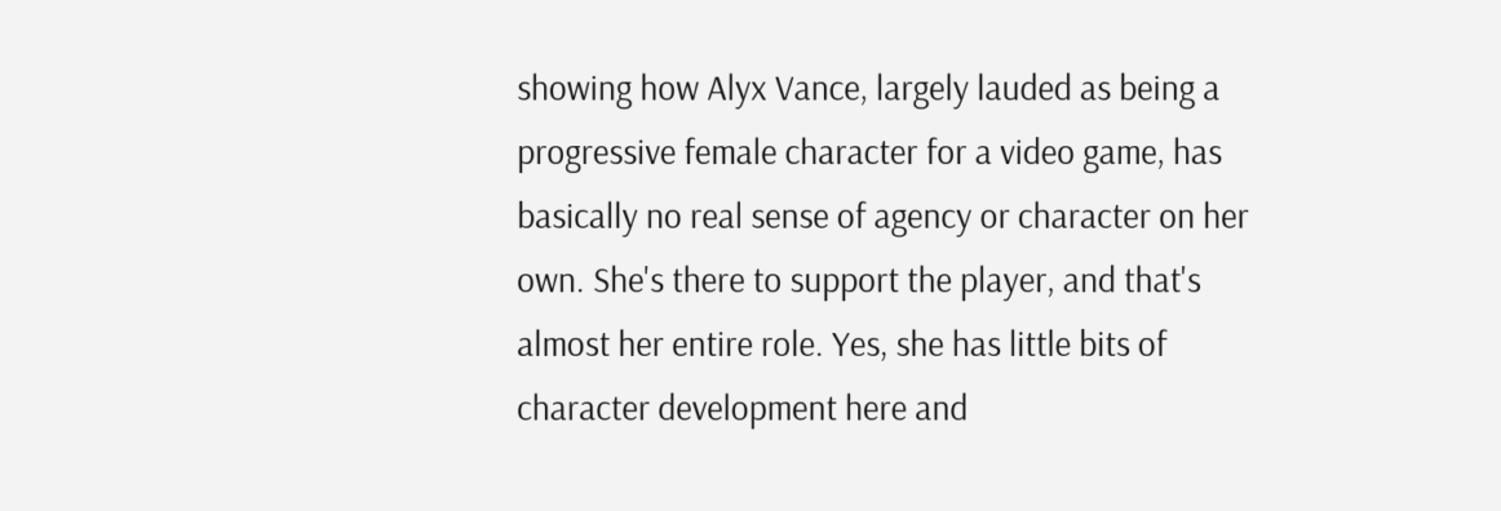showing how Alyx Vance, largely lauded as being a progressive female character for a video game, has basically no real sense of agency or character on her own. She's there to support the player, and that's almost her entire role. Yes, she has little bits of character development here and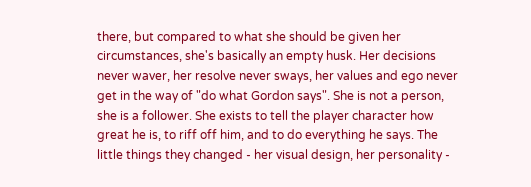there, but compared to what she should be given her circumstances, she's basically an empty husk. Her decisions never waver, her resolve never sways, her values and ego never get in the way of "do what Gordon says". She is not a person, she is a follower. She exists to tell the player character how great he is, to riff off him, and to do everything he says. The little things they changed - her visual design, her personality -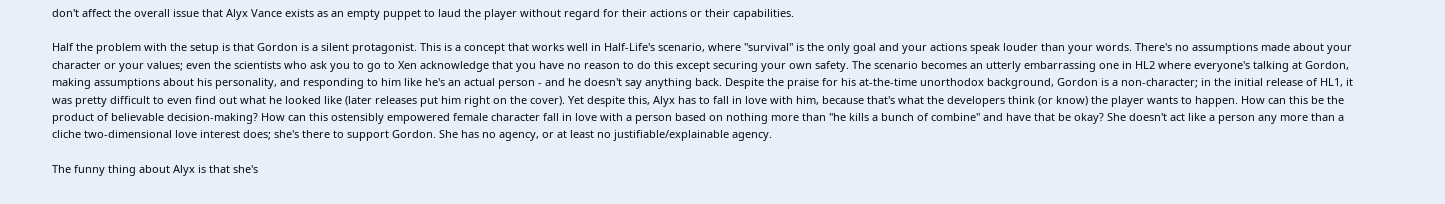don't affect the overall issue that Alyx Vance exists as an empty puppet to laud the player without regard for their actions or their capabilities.

Half the problem with the setup is that Gordon is a silent protagonist. This is a concept that works well in Half-Life's scenario, where "survival" is the only goal and your actions speak louder than your words. There's no assumptions made about your character or your values; even the scientists who ask you to go to Xen acknowledge that you have no reason to do this except securing your own safety. The scenario becomes an utterly embarrassing one in HL2 where everyone's talking at Gordon, making assumptions about his personality, and responding to him like he's an actual person - and he doesn't say anything back. Despite the praise for his at-the-time unorthodox background, Gordon is a non-character; in the initial release of HL1, it was pretty difficult to even find out what he looked like (later releases put him right on the cover). Yet despite this, Alyx has to fall in love with him, because that's what the developers think (or know) the player wants to happen. How can this be the product of believable decision-making? How can this ostensibly empowered female character fall in love with a person based on nothing more than "he kills a bunch of combine" and have that be okay? She doesn't act like a person any more than a cliche two-dimensional love interest does; she's there to support Gordon. She has no agency, or at least no justifiable/explainable agency.

The funny thing about Alyx is that she's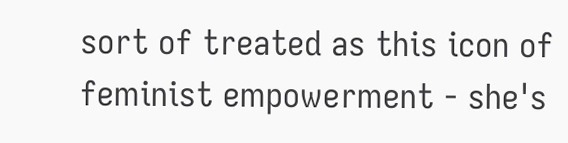sort of treated as this icon of feminist empowerment - she's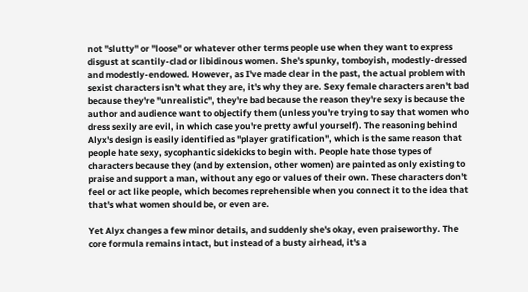not "slutty" or "loose" or whatever other terms people use when they want to express disgust at scantily-clad or libidinous women. She's spunky, tomboyish, modestly-dressed and modestly-endowed. However, as I've made clear in the past, the actual problem with sexist characters isn't what they are, it's why they are. Sexy female characters aren't bad because they're "unrealistic", they're bad because the reason they're sexy is because the author and audience want to objectify them (unless you're trying to say that women who dress sexily are evil, in which case you're pretty awful yourself). The reasoning behind Alyx's design is easily identified as "player gratification", which is the same reason that people hate sexy, sycophantic sidekicks to begin with. People hate those types of characters because they (and by extension, other women) are painted as only existing to praise and support a man, without any ego or values of their own. These characters don't feel or act like people, which becomes reprehensible when you connect it to the idea that that's what women should be, or even are.

Yet Alyx changes a few minor details, and suddenly she's okay, even praiseworthy. The core formula remains intact, but instead of a busty airhead, it's a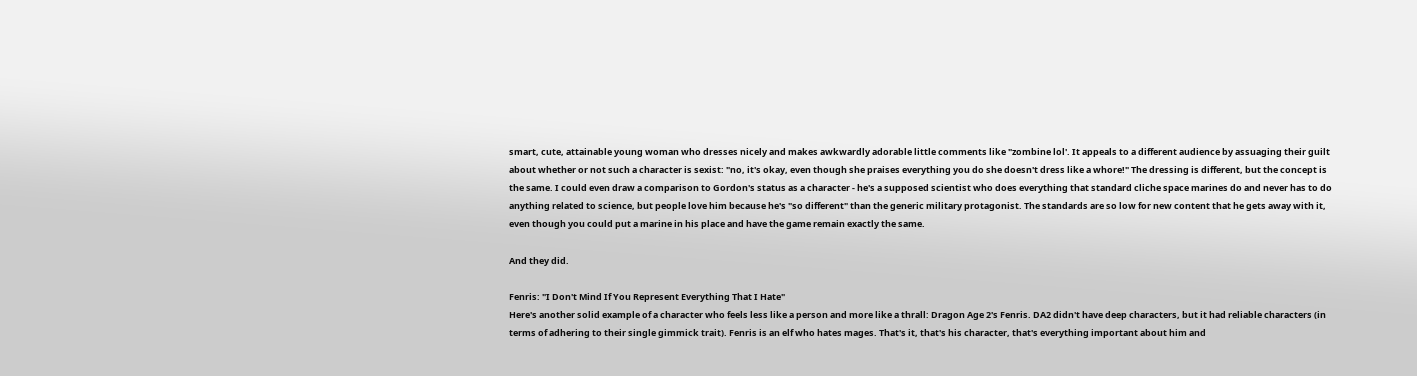smart, cute, attainable young woman who dresses nicely and makes awkwardly adorable little comments like "zombine lol'. It appeals to a different audience by assuaging their guilt about whether or not such a character is sexist: "no, it's okay, even though she praises everything you do she doesn't dress like a whore!" The dressing is different, but the concept is the same. I could even draw a comparison to Gordon's status as a character - he's a supposed scientist who does everything that standard cliche space marines do and never has to do anything related to science, but people love him because he's "so different" than the generic military protagonist. The standards are so low for new content that he gets away with it, even though you could put a marine in his place and have the game remain exactly the same.

And they did.

Fenris: "I Don't Mind If You Represent Everything That I Hate"
Here's another solid example of a character who feels less like a person and more like a thrall: Dragon Age 2's Fenris. DA2 didn't have deep characters, but it had reliable characters (in terms of adhering to their single gimmick trait). Fenris is an elf who hates mages. That's it, that's his character, that's everything important about him and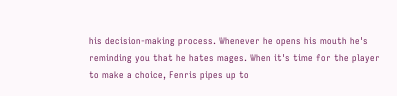his decision-making process. Whenever he opens his mouth he's reminding you that he hates mages. When it's time for the player to make a choice, Fenris pipes up to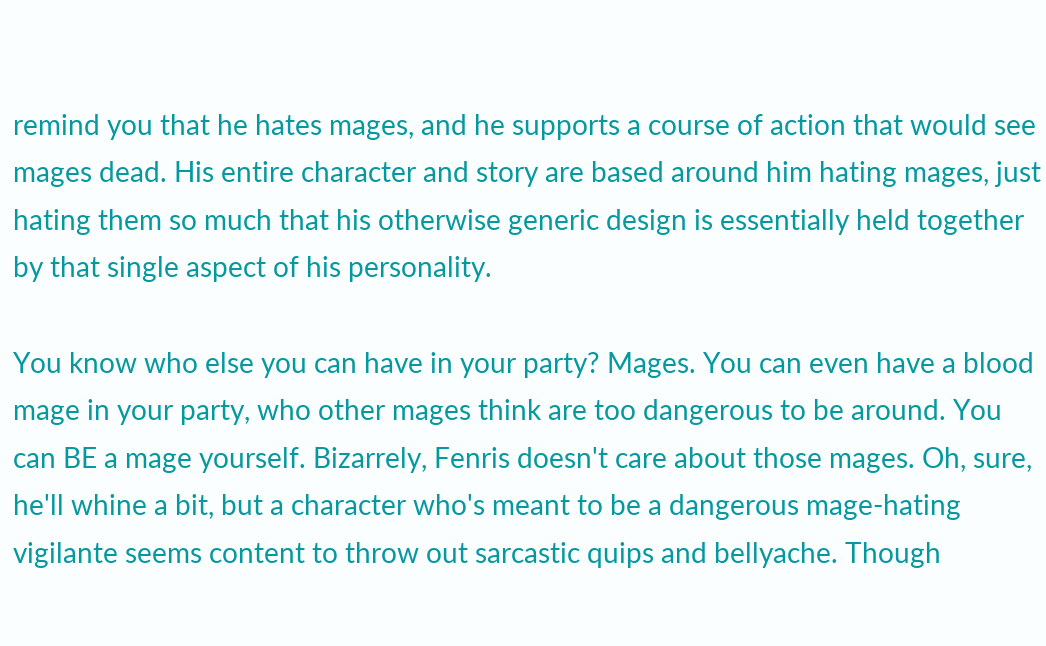remind you that he hates mages, and he supports a course of action that would see mages dead. His entire character and story are based around him hating mages, just hating them so much that his otherwise generic design is essentially held together by that single aspect of his personality.

You know who else you can have in your party? Mages. You can even have a blood mage in your party, who other mages think are too dangerous to be around. You can BE a mage yourself. Bizarrely, Fenris doesn't care about those mages. Oh, sure, he'll whine a bit, but a character who's meant to be a dangerous mage-hating vigilante seems content to throw out sarcastic quips and bellyache. Though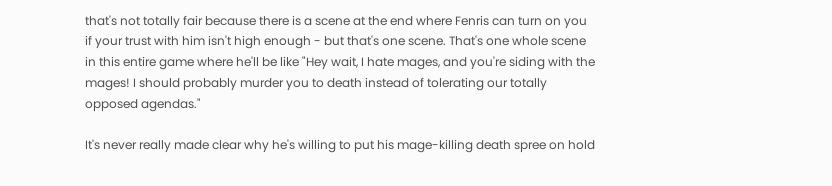that's not totally fair because there is a scene at the end where Fenris can turn on you if your trust with him isn't high enough - but that's one scene. That's one whole scene in this entire game where he'll be like "Hey wait, I hate mages, and you're siding with the mages! I should probably murder you to death instead of tolerating our totally opposed agendas."

It's never really made clear why he's willing to put his mage-killing death spree on hold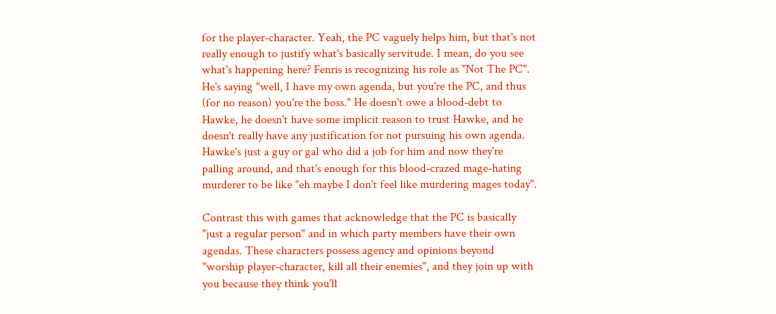for the player-character. Yeah, the PC vaguely helps him, but that's not really enough to justify what's basically servitude. I mean, do you see what's happening here? Fenris is recognizing his role as "Not The PC". He's saying "well, I have my own agenda, but you're the PC, and thus (for no reason) you're the boss." He doesn't owe a blood-debt to Hawke, he doesn't have some implicit reason to trust Hawke, and he doesn't really have any justification for not pursuing his own agenda. Hawke's just a guy or gal who did a job for him and now they're palling around, and that's enough for this blood-crazed mage-hating murderer to be like "eh maybe I don't feel like murdering mages today".

Contrast this with games that acknowledge that the PC is basically "just a regular person" and in which party members have their own agendas. These characters possess agency and opinions beyond "worship player-character, kill all their enemies", and they join up with you because they think you'll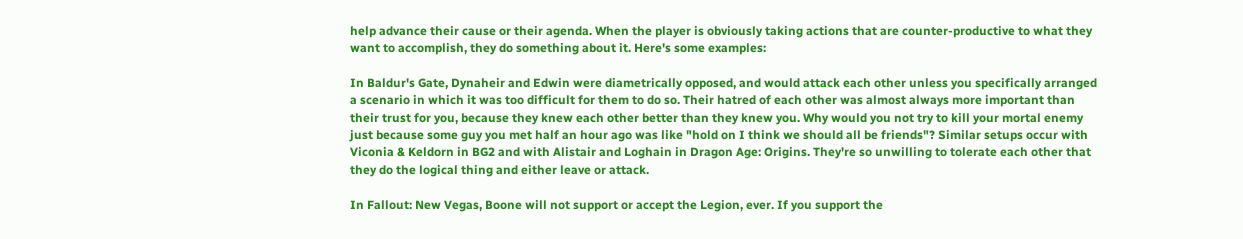help advance their cause or their agenda. When the player is obviously taking actions that are counter-productive to what they want to accomplish, they do something about it. Here's some examples:

In Baldur's Gate, Dynaheir and Edwin were diametrically opposed, and would attack each other unless you specifically arranged a scenario in which it was too difficult for them to do so. Their hatred of each other was almost always more important than their trust for you, because they knew each other better than they knew you. Why would you not try to kill your mortal enemy just because some guy you met half an hour ago was like "hold on I think we should all be friends"? Similar setups occur with Viconia & Keldorn in BG2 and with Alistair and Loghain in Dragon Age: Origins. They're so unwilling to tolerate each other that they do the logical thing and either leave or attack.

In Fallout: New Vegas, Boone will not support or accept the Legion, ever. If you support the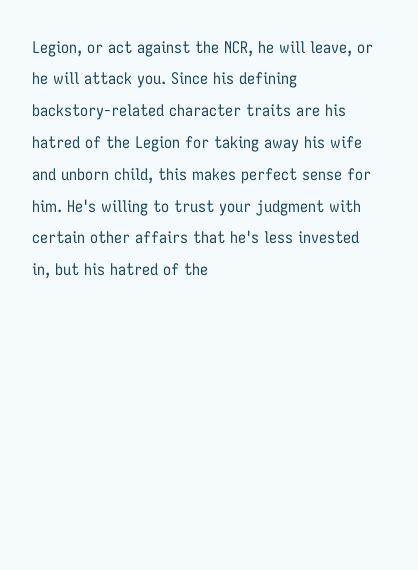Legion, or act against the NCR, he will leave, or he will attack you. Since his defining backstory-related character traits are his hatred of the Legion for taking away his wife and unborn child, this makes perfect sense for him. He's willing to trust your judgment with certain other affairs that he's less invested in, but his hatred of the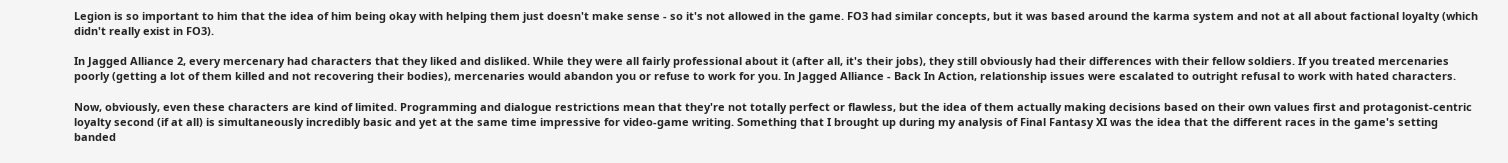Legion is so important to him that the idea of him being okay with helping them just doesn't make sense - so it's not allowed in the game. FO3 had similar concepts, but it was based around the karma system and not at all about factional loyalty (which didn't really exist in FO3).

In Jagged Alliance 2, every mercenary had characters that they liked and disliked. While they were all fairly professional about it (after all, it's their jobs), they still obviously had their differences with their fellow soldiers. If you treated mercenaries poorly (getting a lot of them killed and not recovering their bodies), mercenaries would abandon you or refuse to work for you. In Jagged Alliance - Back In Action, relationship issues were escalated to outright refusal to work with hated characters.

Now, obviously, even these characters are kind of limited. Programming and dialogue restrictions mean that they're not totally perfect or flawless, but the idea of them actually making decisions based on their own values first and protagonist-centric loyalty second (if at all) is simultaneously incredibly basic and yet at the same time impressive for video-game writing. Something that I brought up during my analysis of Final Fantasy XI was the idea that the different races in the game's setting banded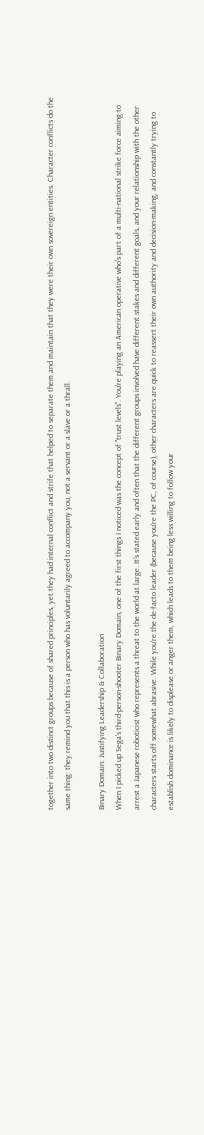together into two distinct groups because of shared principles, yet they had internal conflict and strife that helped to separate them and maintain that they were their own sovereign entities. Character conflicts do the same thing: they remind you that this is a person who has voluntarily agreed to accompany you, not a servant or a slave or a thrall.

Binary Domain: Justifying Leadership & Collaboration
When I picked up Sega's third-person-shooter Binary Domain, one of the first things I noticed was the concept of "trust levels". You're playing an American operative who's part of a multi-national strike force aiming to arrest a Japanese roboticist who represents a threat to the world at large. It's stated early and often that the different groups involved have different stakes and different goals, and your relationship with the other characters starts off somewhat abrasive. While you're the de-facto leader (because you're the PC, of course), other characters are quick to reassert their own authority and decision-making, and constantly trying to establish dominance is likely to displease or anger them, which leads to them being less willing to follow your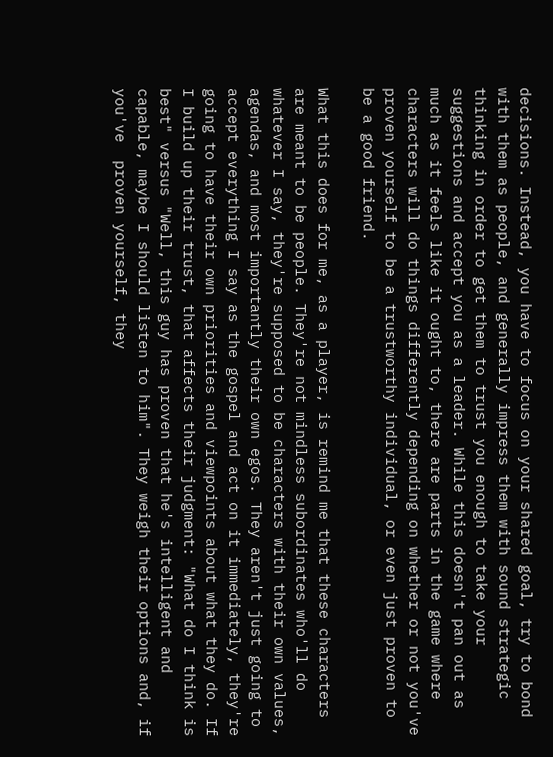decisions. Instead, you have to focus on your shared goal, try to bond with them as people, and generally impress them with sound strategic thinking in order to get them to trust you enough to take your suggestions and accept you as a leader. While this doesn't pan out as much as it feels like it ought to, there are parts in the game where characters will do things differently depending on whether or not you've proven yourself to be a trustworthy individual, or even just proven to be a good friend.

What this does for me, as a player, is remind me that these characters are meant to be people. They're not mindless subordinates who'll do whatever I say, they're supposed to be characters with their own values, agendas, and most importantly their own egos. They aren't just going to accept everything I say as the gospel and act on it immediately, they're going to have their own priorities and viewpoints about what they do. If I build up their trust, that affects their judgment: "What do I think is best" versus "Well, this guy has proven that he's intelligent and capable, maybe I should listen to him". They weigh their options and, if you've  proven yourself, they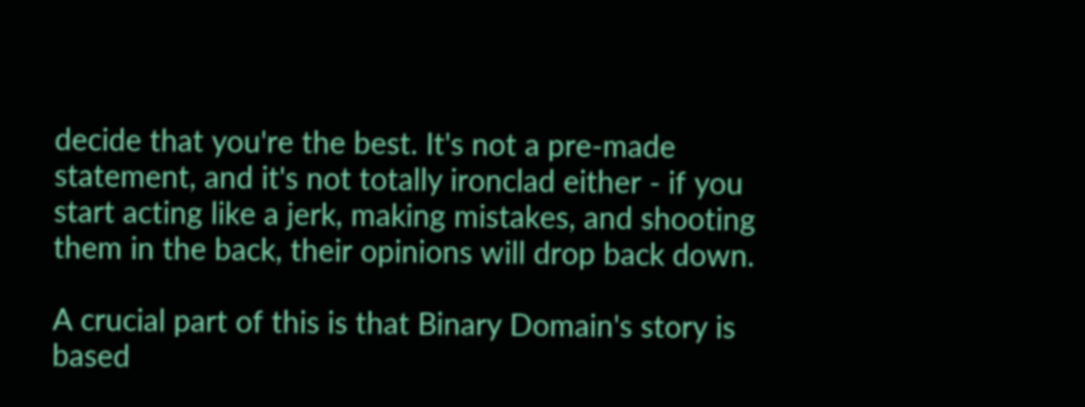decide that you're the best. It's not a pre-made statement, and it's not totally ironclad either - if you start acting like a jerk, making mistakes, and shooting them in the back, their opinions will drop back down.

A crucial part of this is that Binary Domain's story is based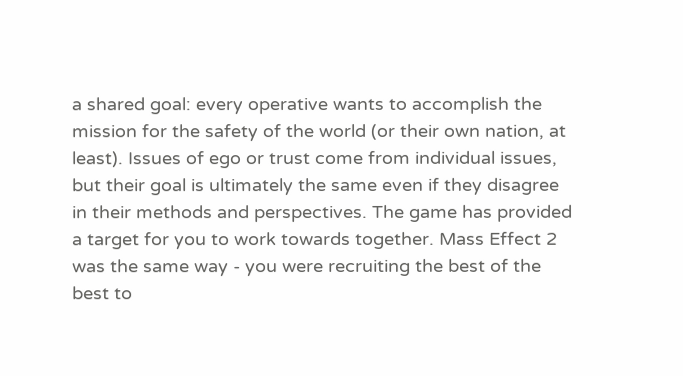a shared goal: every operative wants to accomplish the mission for the safety of the world (or their own nation, at least). Issues of ego or trust come from individual issues, but their goal is ultimately the same even if they disagree in their methods and perspectives. The game has provided a target for you to work towards together. Mass Effect 2 was the same way - you were recruiting the best of the best to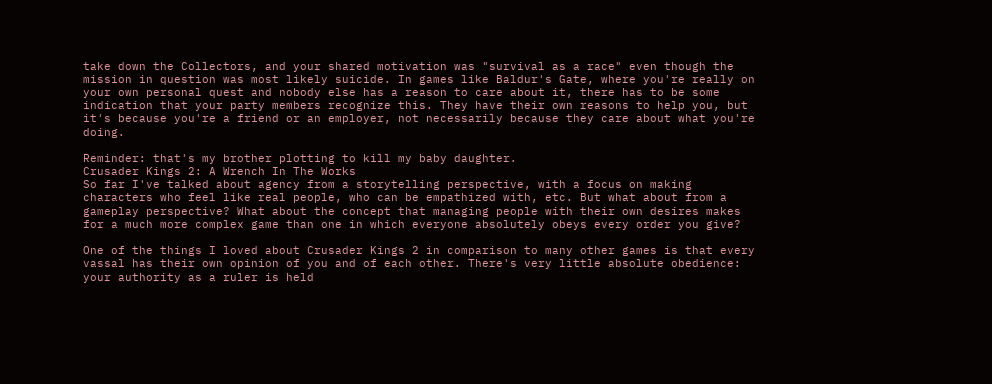take down the Collectors, and your shared motivation was "survival as a race" even though the mission in question was most likely suicide. In games like Baldur's Gate, where you're really on your own personal quest and nobody else has a reason to care about it, there has to be some indication that your party members recognize this. They have their own reasons to help you, but it's because you're a friend or an employer, not necessarily because they care about what you're doing.

Reminder: that's my brother plotting to kill my baby daughter.
Crusader Kings 2: A Wrench In The Works
So far I've talked about agency from a storytelling perspective, with a focus on making characters who feel like real people, who can be empathized with, etc. But what about from a gameplay perspective? What about the concept that managing people with their own desires makes for a much more complex game than one in which everyone absolutely obeys every order you give?

One of the things I loved about Crusader Kings 2 in comparison to many other games is that every vassal has their own opinion of you and of each other. There's very little absolute obedience: your authority as a ruler is held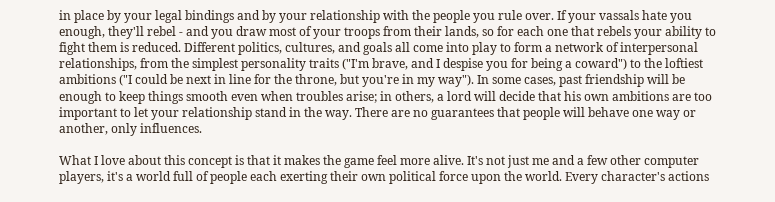in place by your legal bindings and by your relationship with the people you rule over. If your vassals hate you enough, they'll rebel - and you draw most of your troops from their lands, so for each one that rebels your ability to fight them is reduced. Different politics, cultures, and goals all come into play to form a network of interpersonal relationships, from the simplest personality traits ("I'm brave, and I despise you for being a coward") to the loftiest ambitions ("I could be next in line for the throne, but you're in my way"). In some cases, past friendship will be enough to keep things smooth even when troubles arise; in others, a lord will decide that his own ambitions are too important to let your relationship stand in the way. There are no guarantees that people will behave one way or another, only influences.

What I love about this concept is that it makes the game feel more alive. It's not just me and a few other computer players, it's a world full of people each exerting their own political force upon the world. Every character's actions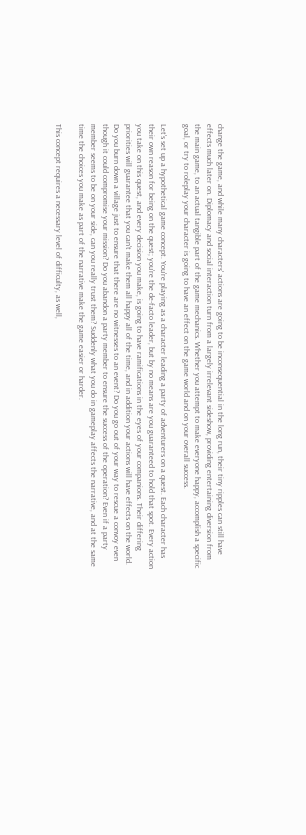change the game, and while many characters' actions are going to be inconsequential in the long run, their tiny ripples can still have effects much later on. Diplomacy and social interaction turn from a largely irrelevant sideshow, providing entertaining diversion from the main game, to an actual tangible part of the game mechanics. Whether you attempt to make everyone happy, accomplish a specific goal, or try to roleplay your character is going to have an effect on the game world and on your overall success.

Let's set up a hypothetical game concept. You're playing as a character leading a party of adventurers on a quest. Each character has their own reason for being on the quest; you're the de-facto leader, but by no means are you guaranteed to hold that spot. Every action you take on this quest, and every decision you make, is going to have ramifications in the eyes of your companions. Their differing priorities will guarantee that you can't make them all happy all of the time, and in addition your actions will have effects on the world.  Do you burn down a village just to ensure that there are no witnesses to an event? Do you go out of your way to rescue a convoy even though it could compromise your mission? Do you abandon a party member to ensure the success of the operation? Even if a party member seems to be on your side, can you really trust them? Suddenly what you do in gameplay affects the narrative, and at the same time the choices you make as part of the narrative make the game easier or harder.

This concept requires a necessary level of difficulty, as well,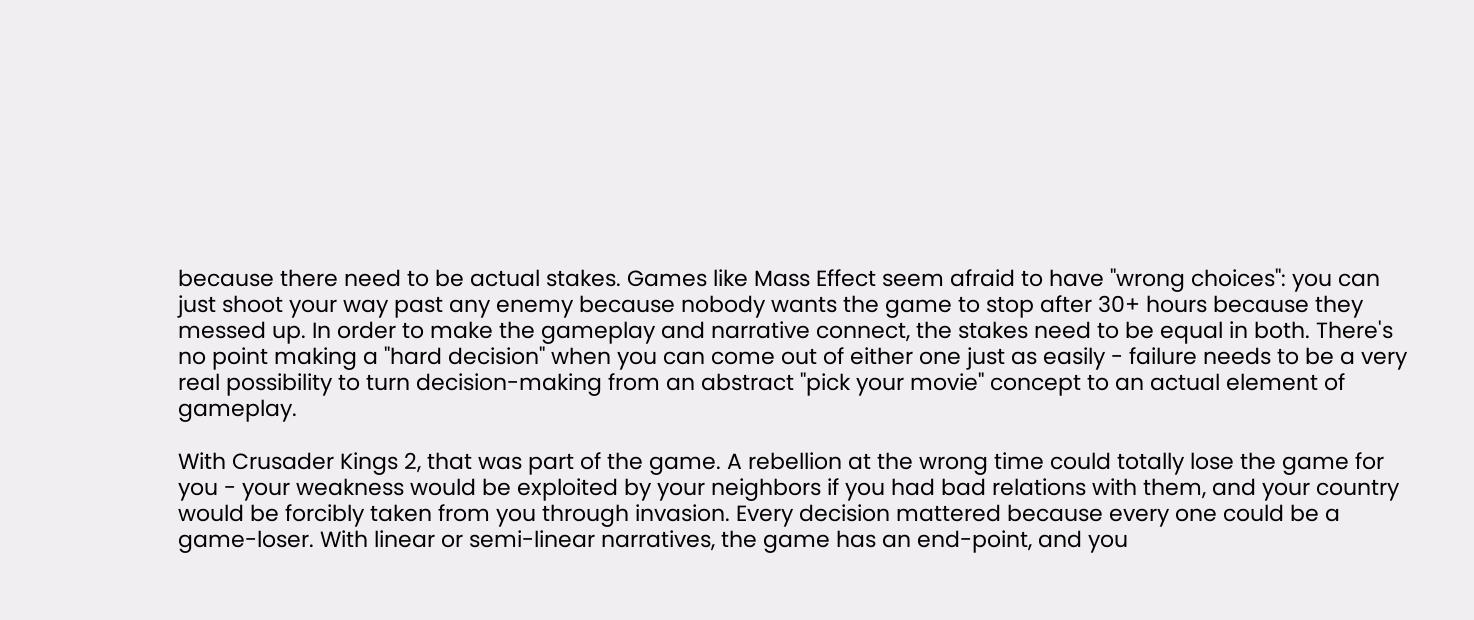because there need to be actual stakes. Games like Mass Effect seem afraid to have "wrong choices": you can just shoot your way past any enemy because nobody wants the game to stop after 30+ hours because they messed up. In order to make the gameplay and narrative connect, the stakes need to be equal in both. There's no point making a "hard decision" when you can come out of either one just as easily - failure needs to be a very real possibility to turn decision-making from an abstract "pick your movie" concept to an actual element of gameplay.

With Crusader Kings 2, that was part of the game. A rebellion at the wrong time could totally lose the game for you - your weakness would be exploited by your neighbors if you had bad relations with them, and your country would be forcibly taken from you through invasion. Every decision mattered because every one could be a game-loser. With linear or semi-linear narratives, the game has an end-point, and you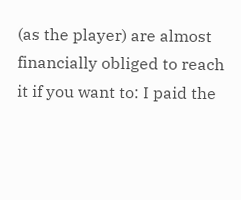(as the player) are almost financially obliged to reach it if you want to: I paid the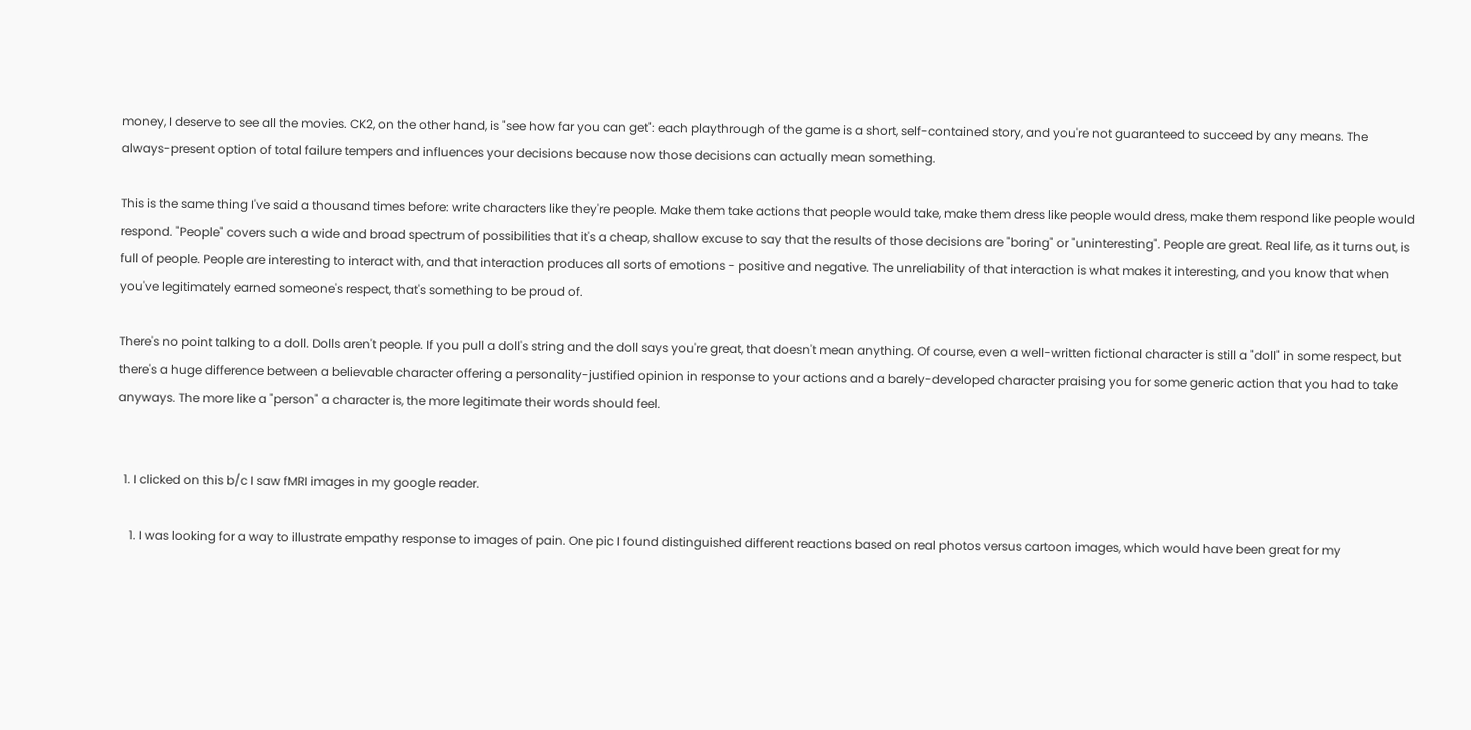money, I deserve to see all the movies. CK2, on the other hand, is "see how far you can get": each playthrough of the game is a short, self-contained story, and you're not guaranteed to succeed by any means. The always-present option of total failure tempers and influences your decisions because now those decisions can actually mean something.

This is the same thing I've said a thousand times before: write characters like they're people. Make them take actions that people would take, make them dress like people would dress, make them respond like people would respond. "People" covers such a wide and broad spectrum of possibilities that it's a cheap, shallow excuse to say that the results of those decisions are "boring" or "uninteresting". People are great. Real life, as it turns out, is full of people. People are interesting to interact with, and that interaction produces all sorts of emotions - positive and negative. The unreliability of that interaction is what makes it interesting, and you know that when you've legitimately earned someone's respect, that's something to be proud of.

There's no point talking to a doll. Dolls aren't people. If you pull a doll's string and the doll says you're great, that doesn't mean anything. Of course, even a well-written fictional character is still a "doll" in some respect, but there's a huge difference between a believable character offering a personality-justified opinion in response to your actions and a barely-developed character praising you for some generic action that you had to take anyways. The more like a "person" a character is, the more legitimate their words should feel.


  1. I clicked on this b/c I saw fMRI images in my google reader.

    1. I was looking for a way to illustrate empathy response to images of pain. One pic I found distinguished different reactions based on real photos versus cartoon images, which would have been great for my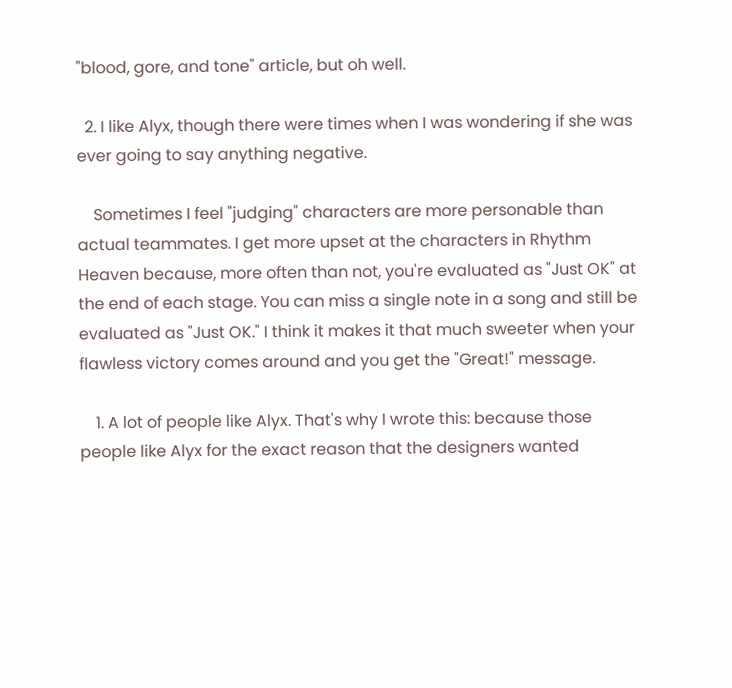"blood, gore, and tone" article, but oh well.

  2. I like Alyx, though there were times when I was wondering if she was ever going to say anything negative.

    Sometimes I feel "judging" characters are more personable than actual teammates. I get more upset at the characters in Rhythm Heaven because, more often than not, you're evaluated as "Just OK" at the end of each stage. You can miss a single note in a song and still be evaluated as "Just OK." I think it makes it that much sweeter when your flawless victory comes around and you get the "Great!" message.

    1. A lot of people like Alyx. That's why I wrote this: because those people like Alyx for the exact reason that the designers wanted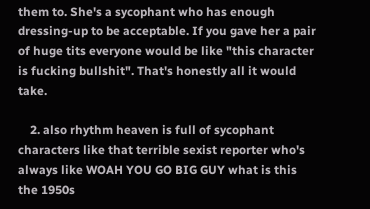them to. She's a sycophant who has enough dressing-up to be acceptable. If you gave her a pair of huge tits everyone would be like "this character is fucking bullshit". That's honestly all it would take.

    2. also rhythm heaven is full of sycophant characters like that terrible sexist reporter who's always like WOAH YOU GO BIG GUY what is this the 1950s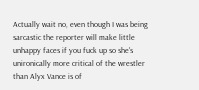Actually wait no, even though I was being sarcastic the reporter will make little unhappy faces if you fuck up so she's unironically more critical of the wrestler than Alyx Vance is of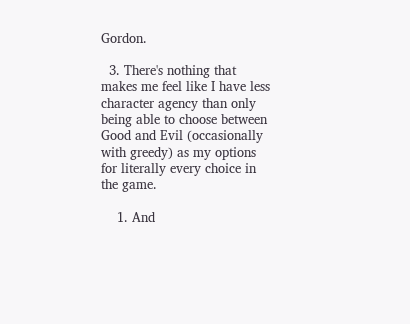Gordon.

  3. There's nothing that makes me feel like I have less character agency than only being able to choose between Good and Evil (occasionally with greedy) as my options for literally every choice in the game.

    1. And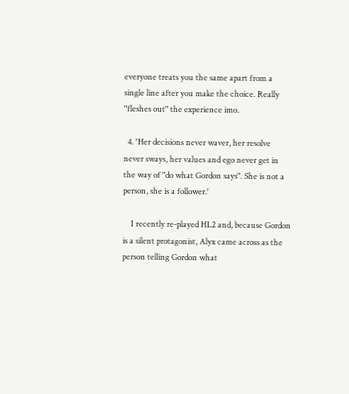everyone treats you the same apart from a single line after you make the choice. Really "fleshes out" the experience imo.

  4. 'Her decisions never waver, her resolve never sways, her values and ego never get in the way of "do what Gordon says". She is not a person, she is a follower.'

    I recently re-played HL2 and, because Gordon is a silent protagonist, Alyx came across as the person telling Gordon what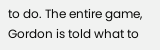to do. The entire game, Gordon is told what to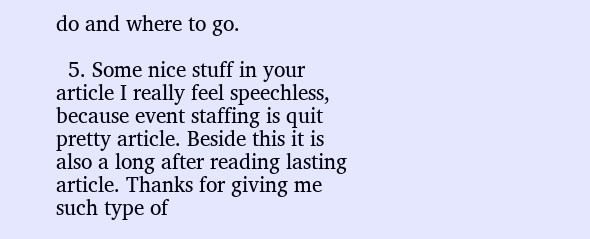do and where to go.

  5. Some nice stuff in your article I really feel speechless, because event staffing is quit pretty article. Beside this it is also a long after reading lasting article. Thanks for giving me such type of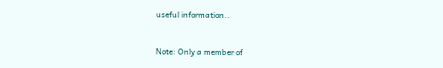useful information..


Note: Only a member of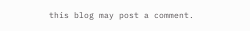this blog may post a comment.